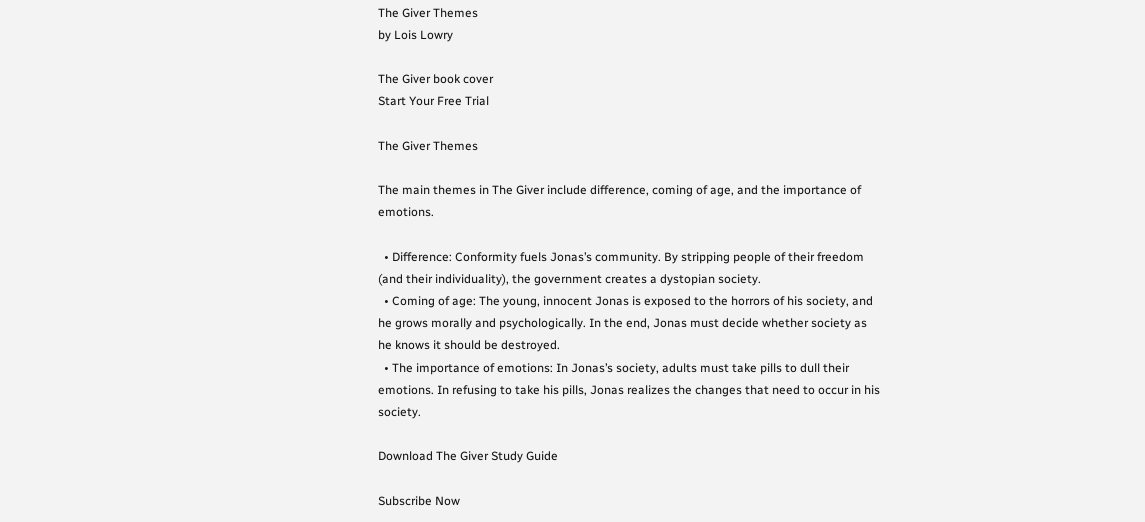The Giver Themes
by Lois Lowry

The Giver book cover
Start Your Free Trial

The Giver Themes

The main themes in The Giver include difference, coming of age, and the importance of emotions.

  • Difference: Conformity fuels Jonas’s community. By stripping people of their freedom (and their individuality), the government creates a dystopian society.
  • Coming of age: The young, innocent Jonas is exposed to the horrors of his society, and he grows morally and psychologically. In the end, Jonas must decide whether society as he knows it should be destroyed.
  • The importance of emotions: In Jonas’s society, adults must take pills to dull their emotions. In refusing to take his pills, Jonas realizes the changes that need to occur in his society.

Download The Giver Study Guide

Subscribe Now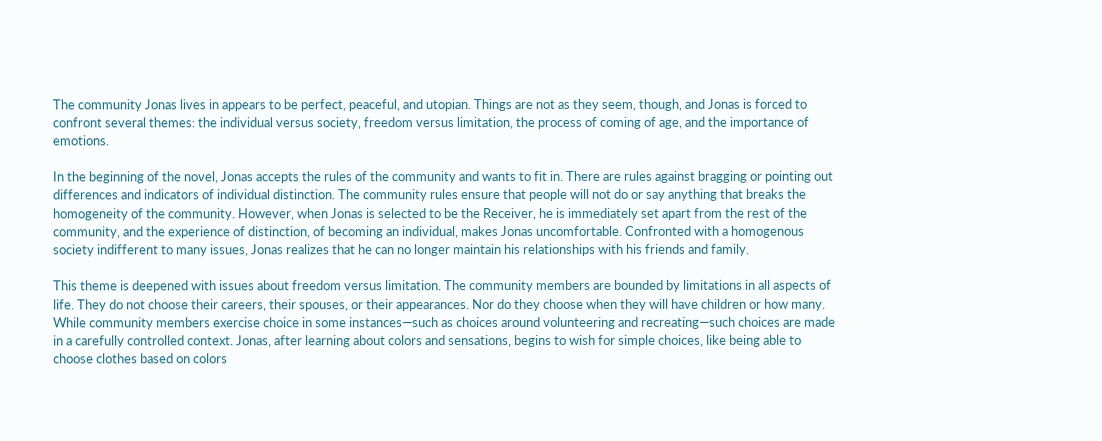The community Jonas lives in appears to be perfect, peaceful, and utopian. Things are not as they seem, though, and Jonas is forced to confront several themes: the individual versus society, freedom versus limitation, the process of coming of age, and the importance of emotions.

In the beginning of the novel, Jonas accepts the rules of the community and wants to fit in. There are rules against bragging or pointing out differences and indicators of individual distinction. The community rules ensure that people will not do or say anything that breaks the homogeneity of the community. However, when Jonas is selected to be the Receiver, he is immediately set apart from the rest of the community, and the experience of distinction, of becoming an individual, makes Jonas uncomfortable. Confronted with a homogenous society indifferent to many issues, Jonas realizes that he can no longer maintain his relationships with his friends and family.

This theme is deepened with issues about freedom versus limitation. The community members are bounded by limitations in all aspects of life. They do not choose their careers, their spouses, or their appearances. Nor do they choose when they will have children or how many. While community members exercise choice in some instances—such as choices around volunteering and recreating—such choices are made in a carefully controlled context. Jonas, after learning about colors and sensations, begins to wish for simple choices, like being able to choose clothes based on colors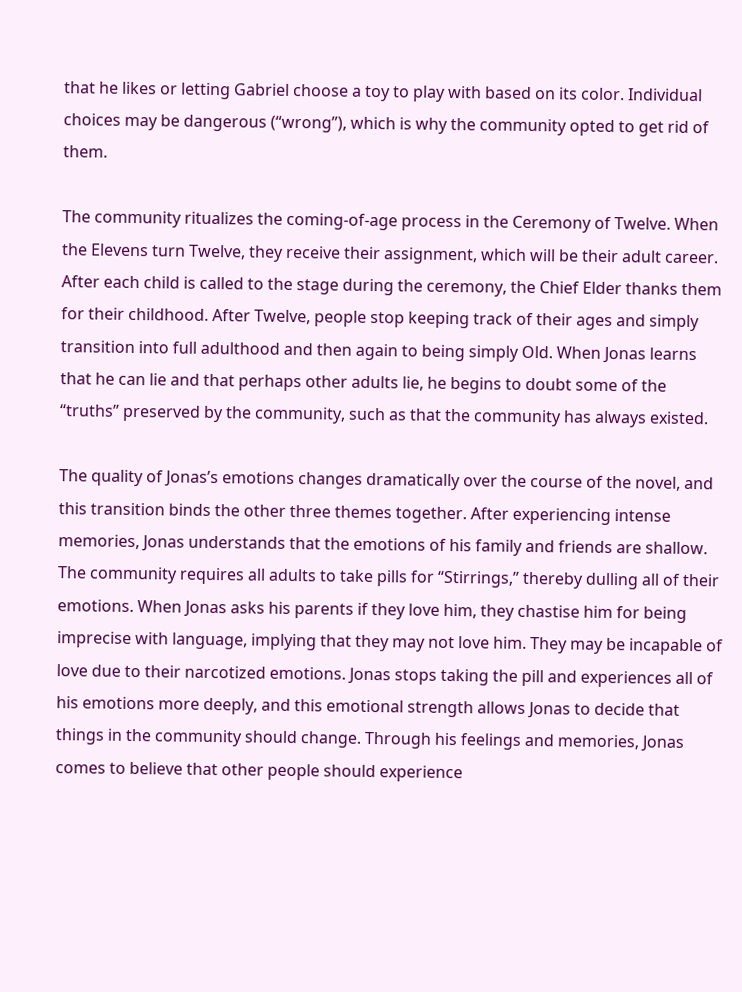that he likes or letting Gabriel choose a toy to play with based on its color. Individual choices may be dangerous (“wrong”), which is why the community opted to get rid of them.

The community ritualizes the coming-of-age process in the Ceremony of Twelve. When the Elevens turn Twelve, they receive their assignment, which will be their adult career. After each child is called to the stage during the ceremony, the Chief Elder thanks them for their childhood. After Twelve, people stop keeping track of their ages and simply transition into full adulthood and then again to being simply Old. When Jonas learns that he can lie and that perhaps other adults lie, he begins to doubt some of the “truths” preserved by the community, such as that the community has always existed.

The quality of Jonas’s emotions changes dramatically over the course of the novel, and this transition binds the other three themes together. After experiencing intense memories, Jonas understands that the emotions of his family and friends are shallow. The community requires all adults to take pills for “Stirrings,” thereby dulling all of their emotions. When Jonas asks his parents if they love him, they chastise him for being imprecise with language, implying that they may not love him. They may be incapable of love due to their narcotized emotions. Jonas stops taking the pill and experiences all of his emotions more deeply, and this emotional strength allows Jonas to decide that things in the community should change. Through his feelings and memories, Jonas comes to believe that other people should experience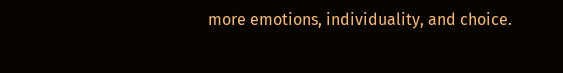more emotions, individuality, and choice.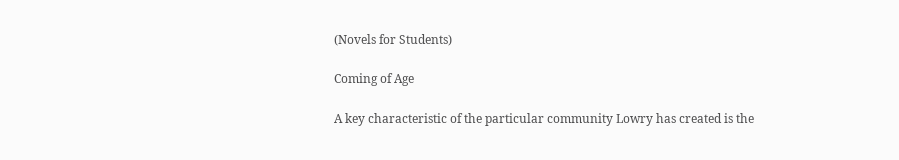(Novels for Students)

Coming of Age

A key characteristic of the particular community Lowry has created is the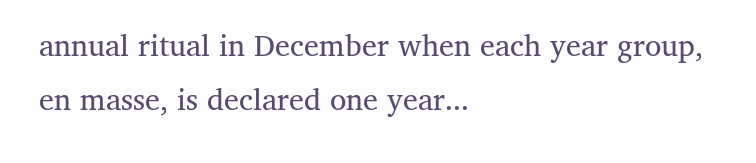annual ritual in December when each year group, en masse, is declared one year...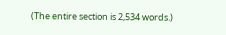(The entire section is 2,534 words.)